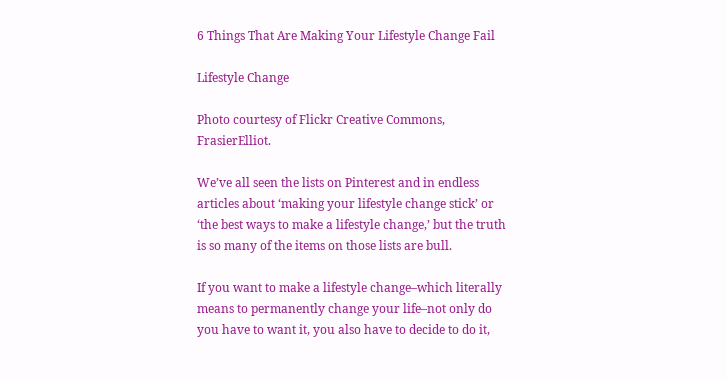6 Things That Are Making Your Lifestyle Change Fail

Lifestyle Change

Photo courtesy of Flickr Creative Commons, FrasierElliot.

We’ve all seen the lists on Pinterest and in endless articles about ‘making your lifestyle change stick’ or ‘the best ways to make a lifestyle change,’ but the truth is so many of the items on those lists are bull.

If you want to make a lifestyle change–which literally means to permanently change your life–not only do you have to want it, you also have to decide to do it,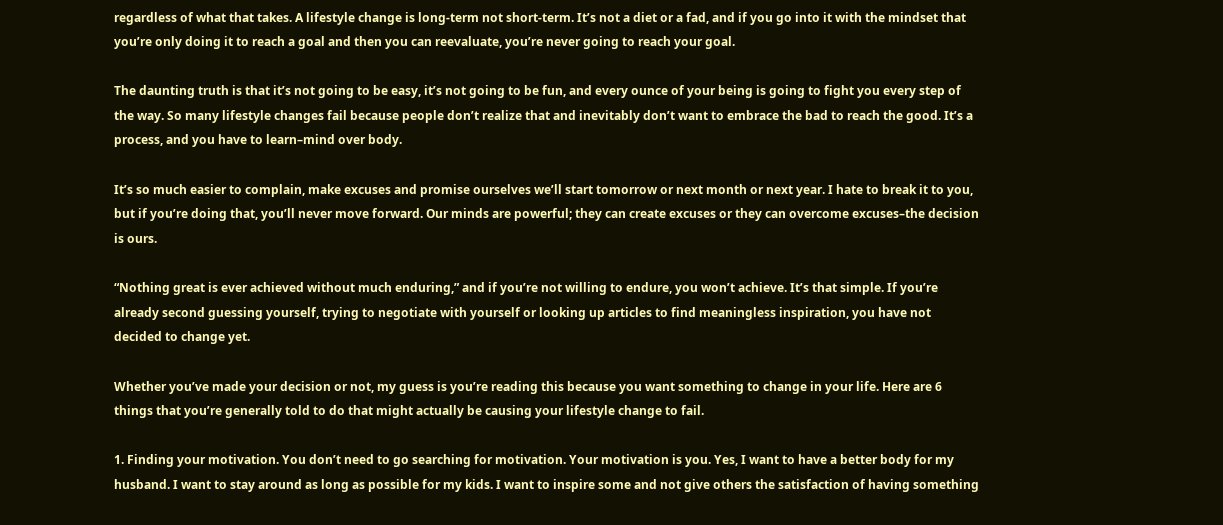regardless of what that takes. A lifestyle change is long-term not short-term. It’s not a diet or a fad, and if you go into it with the mindset that you’re only doing it to reach a goal and then you can reevaluate, you’re never going to reach your goal.

The daunting truth is that it’s not going to be easy, it’s not going to be fun, and every ounce of your being is going to fight you every step of the way. So many lifestyle changes fail because people don’t realize that and inevitably don’t want to embrace the bad to reach the good. It’s a process, and you have to learn–mind over body.

It’s so much easier to complain, make excuses and promise ourselves we’ll start tomorrow or next month or next year. I hate to break it to you, but if you’re doing that, you’ll never move forward. Our minds are powerful; they can create excuses or they can overcome excuses–the decision is ours.

“Nothing great is ever achieved without much enduring,” and if you’re not willing to endure, you won’t achieve. It’s that simple. If you’re already second guessing yourself, trying to negotiate with yourself or looking up articles to find meaningless inspiration, you have not decided to change yet.

Whether you’ve made your decision or not, my guess is you’re reading this because you want something to change in your life. Here are 6 things that you’re generally told to do that might actually be causing your lifestyle change to fail.

1. Finding your motivation. You don’t need to go searching for motivation. Your motivation is you. Yes, I want to have a better body for my husband. I want to stay around as long as possible for my kids. I want to inspire some and not give others the satisfaction of having something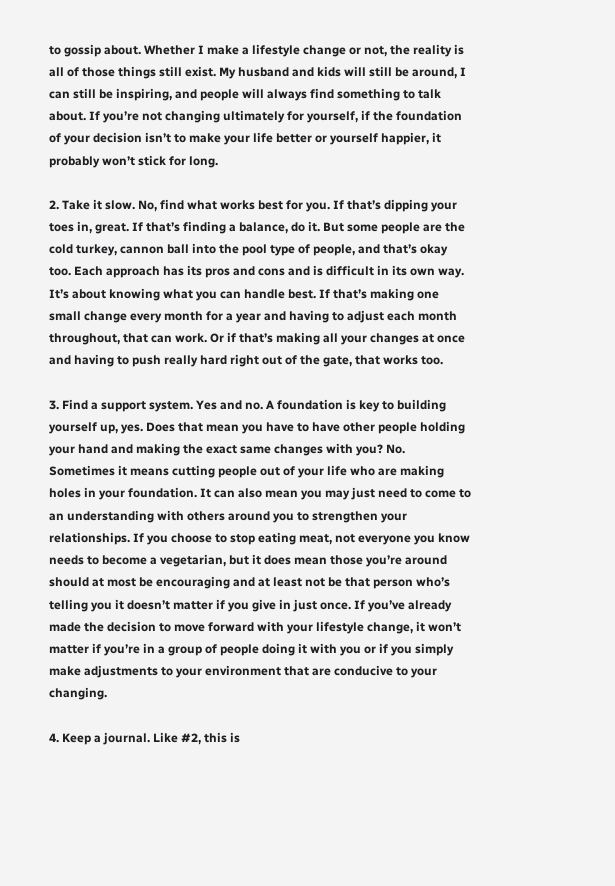to gossip about. Whether I make a lifestyle change or not, the reality is all of those things still exist. My husband and kids will still be around, I can still be inspiring, and people will always find something to talk about. If you’re not changing ultimately for yourself, if the foundation of your decision isn’t to make your life better or yourself happier, it probably won’t stick for long.

2. Take it slow. No, find what works best for you. If that’s dipping your toes in, great. If that’s finding a balance, do it. But some people are the cold turkey, cannon ball into the pool type of people, and that’s okay too. Each approach has its pros and cons and is difficult in its own way. It’s about knowing what you can handle best. If that’s making one small change every month for a year and having to adjust each month throughout, that can work. Or if that’s making all your changes at once and having to push really hard right out of the gate, that works too.

3. Find a support system. Yes and no. A foundation is key to building yourself up, yes. Does that mean you have to have other people holding your hand and making the exact same changes with you? No. Sometimes it means cutting people out of your life who are making holes in your foundation. It can also mean you may just need to come to an understanding with others around you to strengthen your relationships. If you choose to stop eating meat, not everyone you know needs to become a vegetarian, but it does mean those you’re around should at most be encouraging and at least not be that person who’s telling you it doesn’t matter if you give in just once. If you’ve already made the decision to move forward with your lifestyle change, it won’t matter if you’re in a group of people doing it with you or if you simply make adjustments to your environment that are conducive to your changing.

4. Keep a journal. Like #2, this is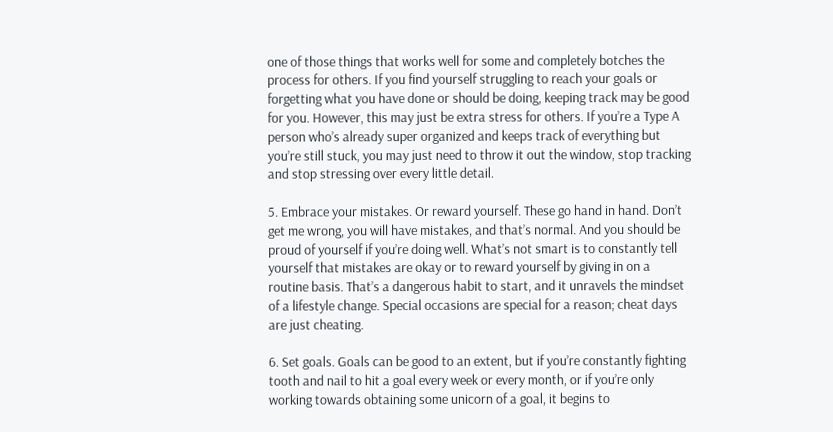one of those things that works well for some and completely botches the process for others. If you find yourself struggling to reach your goals or forgetting what you have done or should be doing, keeping track may be good for you. However, this may just be extra stress for others. If you’re a Type A person who’s already super organized and keeps track of everything but you’re still stuck, you may just need to throw it out the window, stop tracking and stop stressing over every little detail.

5. Embrace your mistakes. Or reward yourself. These go hand in hand. Don’t get me wrong, you will have mistakes, and that’s normal. And you should be proud of yourself if you’re doing well. What’s not smart is to constantly tell yourself that mistakes are okay or to reward yourself by giving in on a routine basis. That’s a dangerous habit to start, and it unravels the mindset of a lifestyle change. Special occasions are special for a reason; cheat days are just cheating.

6. Set goals. Goals can be good to an extent, but if you’re constantly fighting tooth and nail to hit a goal every week or every month, or if you’re only working towards obtaining some unicorn of a goal, it begins to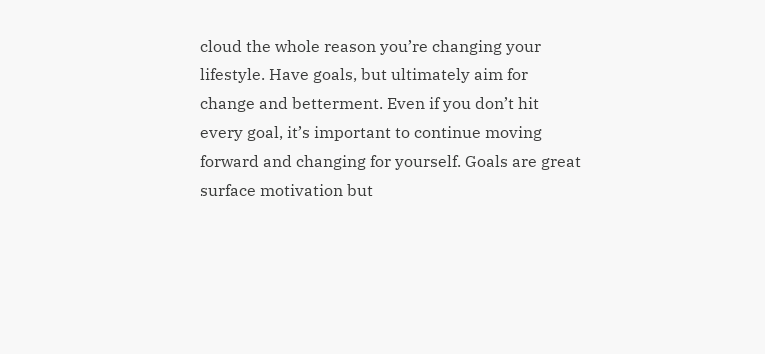cloud the whole reason you’re changing your lifestyle. Have goals, but ultimately aim for change and betterment. Even if you don’t hit every goal, it’s important to continue moving forward and changing for yourself. Goals are great surface motivation but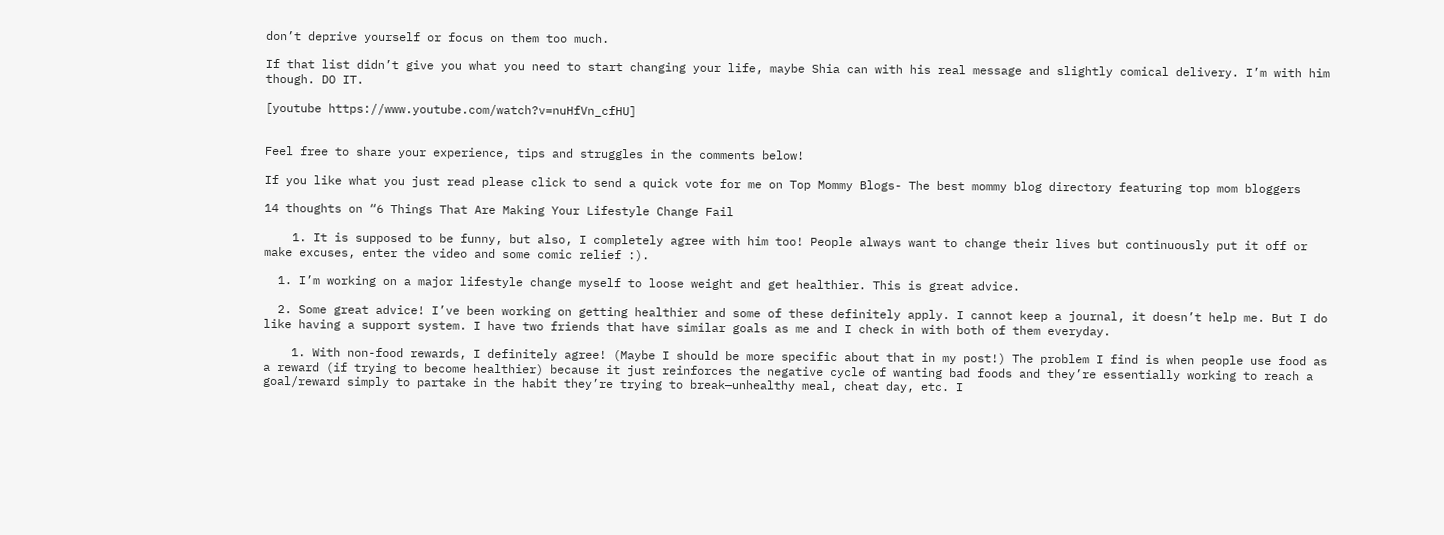don’t deprive yourself or focus on them too much.

If that list didn’t give you what you need to start changing your life, maybe Shia can with his real message and slightly comical delivery. I’m with him though. DO IT.

[youtube https://www.youtube.com/watch?v=nuHfVn_cfHU]


Feel free to share your experience, tips and struggles in the comments below!

If you like what you just read please click to send a quick vote for me on Top Mommy Blogs- The best mommy blog directory featuring top mom bloggers

14 thoughts on “6 Things That Are Making Your Lifestyle Change Fail

    1. It is supposed to be funny, but also, I completely agree with him too! People always want to change their lives but continuously put it off or make excuses, enter the video and some comic relief :).

  1. I’m working on a major lifestyle change myself to loose weight and get healthier. This is great advice.

  2. Some great advice! I’ve been working on getting healthier and some of these definitely apply. I cannot keep a journal, it doesn’t help me. But I do like having a support system. I have two friends that have similar goals as me and I check in with both of them everyday.

    1. With non-food rewards, I definitely agree! (Maybe I should be more specific about that in my post!) The problem I find is when people use food as a reward (if trying to become healthier) because it just reinforces the negative cycle of wanting bad foods and they’re essentially working to reach a goal/reward simply to partake in the habit they’re trying to break—unhealthy meal, cheat day, etc. I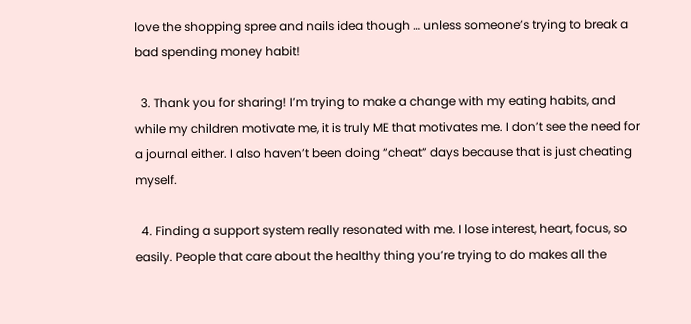love the shopping spree and nails idea though … unless someone’s trying to break a bad spending money habit!

  3. Thank you for sharing! I’m trying to make a change with my eating habits, and while my children motivate me, it is truly ME that motivates me. I don’t see the need for a journal either. I also haven’t been doing “cheat” days because that is just cheating myself.

  4. Finding a support system really resonated with me. I lose interest, heart, focus, so easily. People that care about the healthy thing you’re trying to do makes all the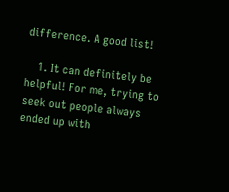difference. A good list!

    1. It can definitely be helpful! For me, trying to seek out people always ended up with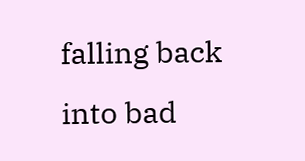falling back into bad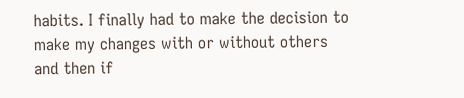habits. I finally had to make the decision to make my changes with or without others and then if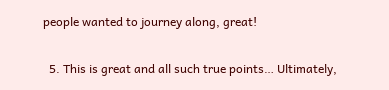people wanted to journey along, great!

  5. This is great and all such true points… Ultimately,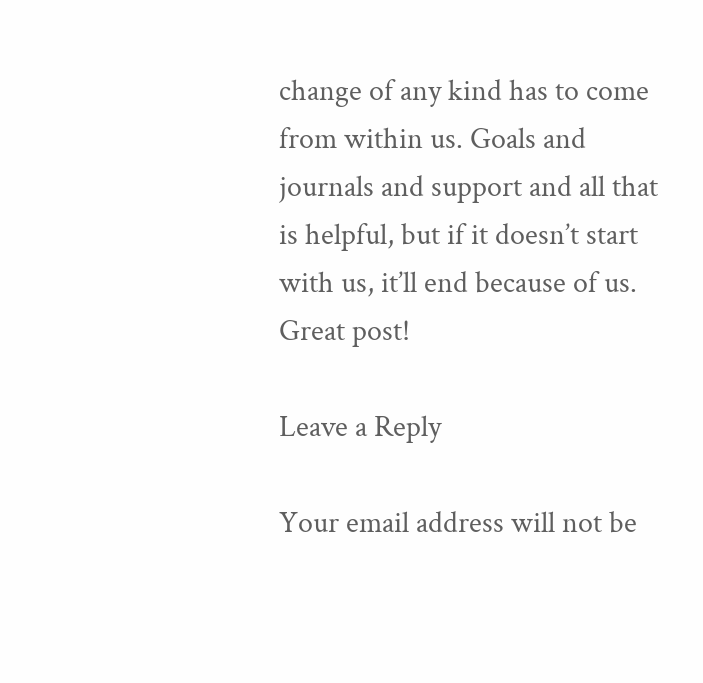change of any kind has to come from within us. Goals and journals and support and all that is helpful, but if it doesn’t start with us, it’ll end because of us. Great post!

Leave a Reply

Your email address will not be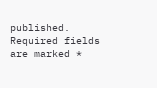published. Required fields are marked *